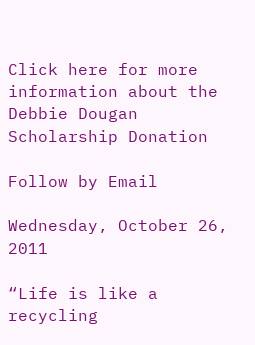Click here for more information about the Debbie Dougan Scholarship Donation

Follow by Email

Wednesday, October 26, 2011

“Life is like a recycling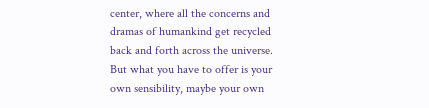center, where all the concerns and dramas of humankind get recycled back and forth across the universe. But what you have to offer is your own sensibility, maybe your own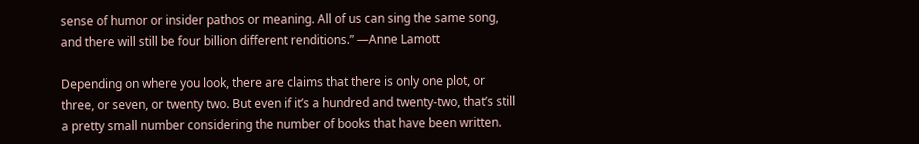sense of humor or insider pathos or meaning. All of us can sing the same song, and there will still be four billion different renditions.” —Anne Lamott

Depending on where you look, there are claims that there is only one plot, or three, or seven, or twenty two. But even if it’s a hundred and twenty-two, that’s still a pretty small number considering the number of books that have been written.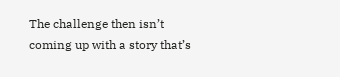The challenge then isn’t coming up with a story that’s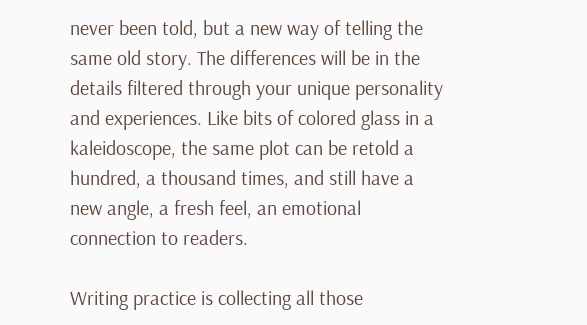never been told, but a new way of telling the same old story. The differences will be in the details filtered through your unique personality and experiences. Like bits of colored glass in a kaleidoscope, the same plot can be retold a hundred, a thousand times, and still have a new angle, a fresh feel, an emotional connection to readers.

Writing practice is collecting all those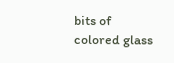bits of colored glass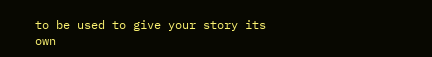to be used to give your story its own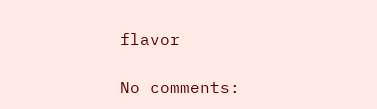flavor

No comments: